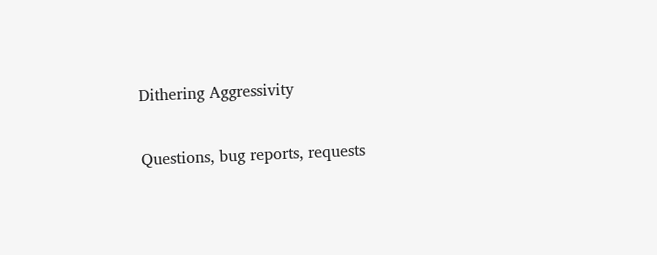Dithering Aggressivity

Questions, bug reports, requests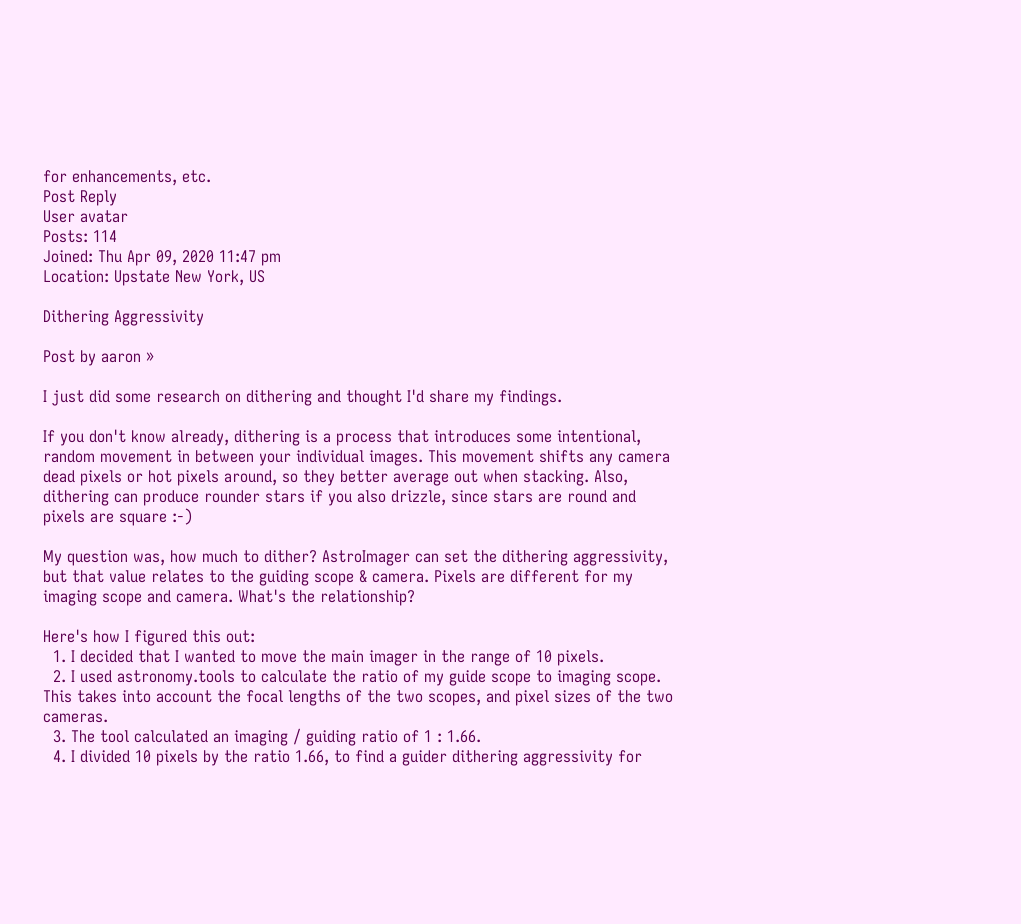for enhancements, etc.
Post Reply
User avatar
Posts: 114
Joined: Thu Apr 09, 2020 11:47 pm
Location: Upstate New York, US

Dithering Aggressivity

Post by aaron »

I just did some research on dithering and thought I'd share my findings.

If you don't know already, dithering is a process that introduces some intentional, random movement in between your individual images. This movement shifts any camera dead pixels or hot pixels around, so they better average out when stacking. Also, dithering can produce rounder stars if you also drizzle, since stars are round and pixels are square :-)

My question was, how much to dither? AstroImager can set the dithering aggressivity, but that value relates to the guiding scope & camera. Pixels are different for my imaging scope and camera. What's the relationship?

Here's how I figured this out:
  1. I decided that I wanted to move the main imager in the range of 10 pixels.
  2. I used astronomy.tools to calculate the ratio of my guide scope to imaging scope. This takes into account the focal lengths of the two scopes, and pixel sizes of the two cameras.
  3. The tool calculated an imaging / guiding ratio of 1 : 1.66.
  4. I divided 10 pixels by the ratio 1.66, to find a guider dithering aggressivity for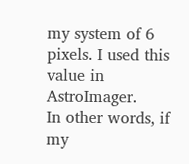my system of 6 pixels. I used this value in AstroImager.
In other words, if my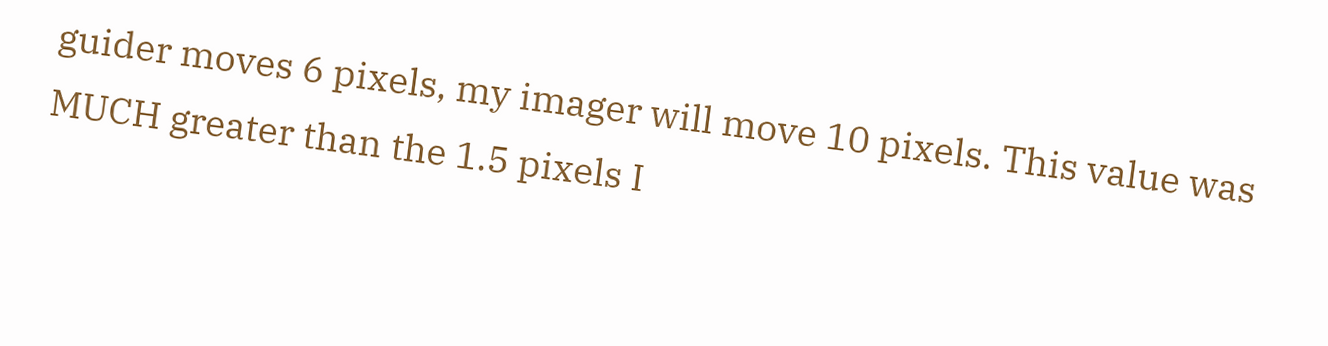guider moves 6 pixels, my imager will move 10 pixels. This value was MUCH greater than the 1.5 pixels I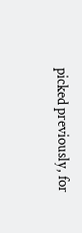picked previously, for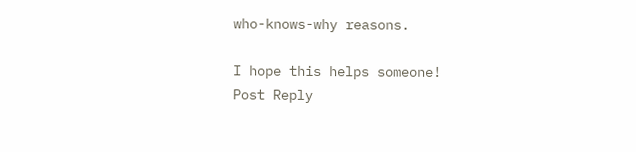who-knows-why reasons.

I hope this helps someone!
Post Reply